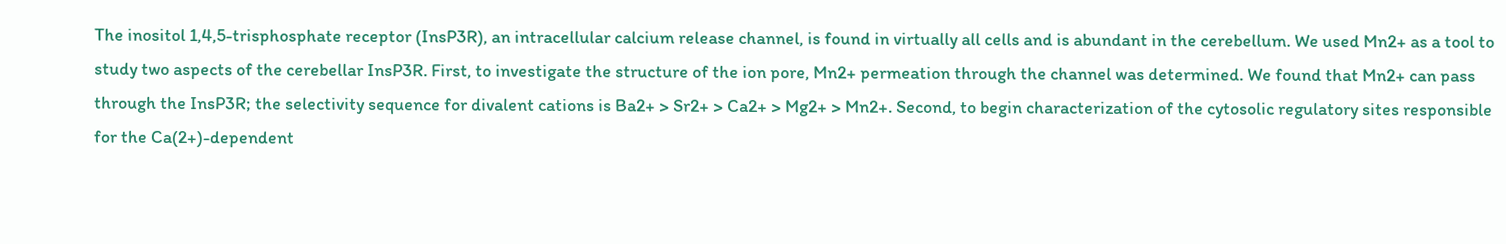The inositol 1,4,5-trisphosphate receptor (InsP3R), an intracellular calcium release channel, is found in virtually all cells and is abundant in the cerebellum. We used Mn2+ as a tool to study two aspects of the cerebellar InsP3R. First, to investigate the structure of the ion pore, Mn2+ permeation through the channel was determined. We found that Mn2+ can pass through the InsP3R; the selectivity sequence for divalent cations is Ba2+ > Sr2+ > Ca2+ > Mg2+ > Mn2+. Second, to begin characterization of the cytosolic regulatory sites responsible for the Ca(2+)-dependent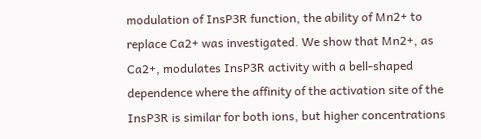modulation of InsP3R function, the ability of Mn2+ to replace Ca2+ was investigated. We show that Mn2+, as Ca2+, modulates InsP3R activity with a bell-shaped dependence where the affinity of the activation site of the InsP3R is similar for both ions, but higher concentrations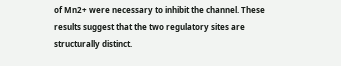of Mn2+ were necessary to inhibit the channel. These results suggest that the two regulatory sites are structurally distinct.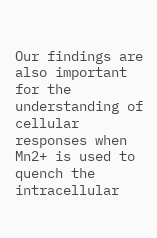Our findings are also important for the understanding of cellular responses when Mn2+ is used to quench the intracellular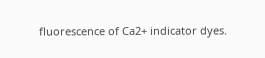fluorescence of Ca2+ indicator dyes.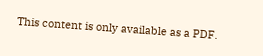This content is only available as a PDF.